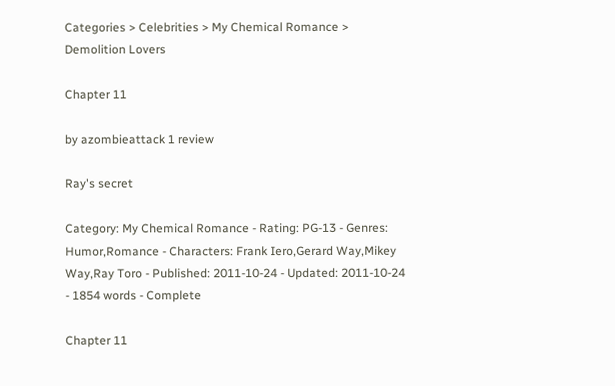Categories > Celebrities > My Chemical Romance > Demolition Lovers

Chapter 11

by azombieattack 1 review

Ray's secret

Category: My Chemical Romance - Rating: PG-13 - Genres: Humor,Romance - Characters: Frank Iero,Gerard Way,Mikey Way,Ray Toro - Published: 2011-10-24 - Updated: 2011-10-24 - 1854 words - Complete

Chapter 11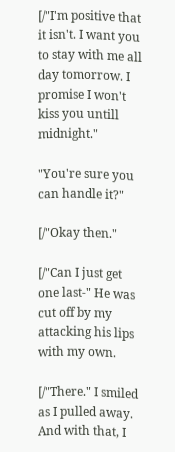[/"I'm positive that it isn't. I want you to stay with me all day tomorrow. I promise I won't kiss you untill midnight."

"You're sure you can handle it?"

[/"Okay then."

[/"Can I just get one last-" He was cut off by my attacking his lips with my own.

[/"There." I smiled as I pulled away. And with that, I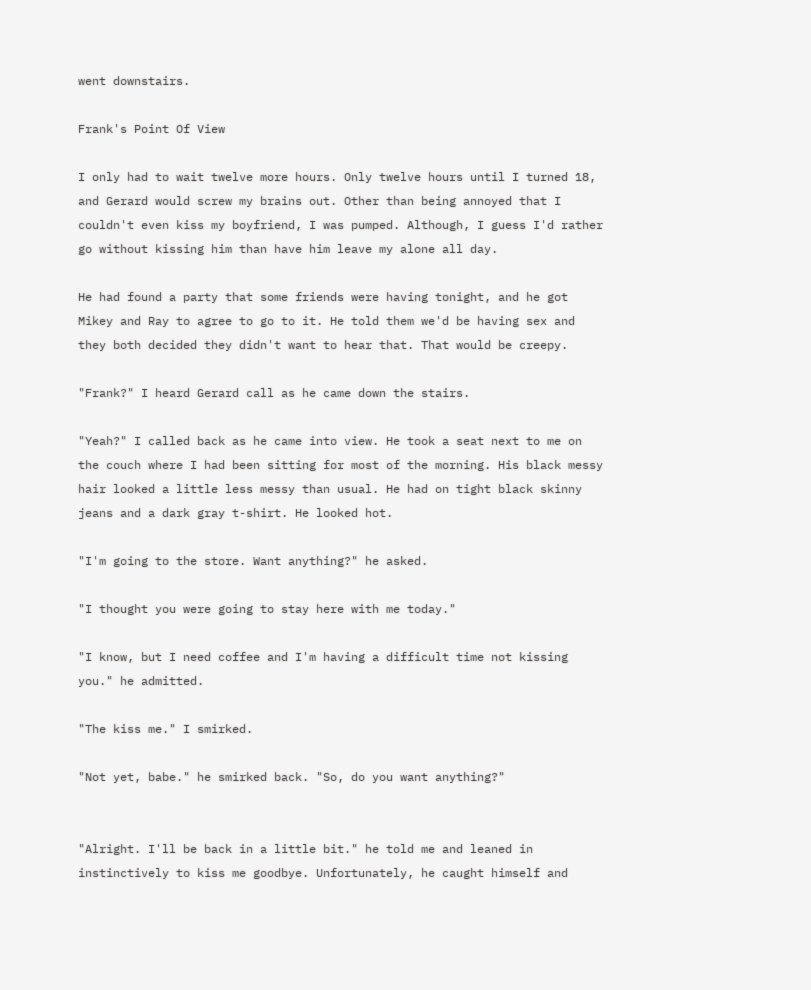went downstairs.

Frank's Point Of View

I only had to wait twelve more hours. Only twelve hours until I turned 18, and Gerard would screw my brains out. Other than being annoyed that I couldn't even kiss my boyfriend, I was pumped. Although, I guess I'd rather go without kissing him than have him leave my alone all day.

He had found a party that some friends were having tonight, and he got Mikey and Ray to agree to go to it. He told them we'd be having sex and they both decided they didn't want to hear that. That would be creepy.

"Frank?" I heard Gerard call as he came down the stairs.

"Yeah?" I called back as he came into view. He took a seat next to me on the couch where I had been sitting for most of the morning. His black messy hair looked a little less messy than usual. He had on tight black skinny jeans and a dark gray t-shirt. He looked hot.

"I'm going to the store. Want anything?" he asked.

"I thought you were going to stay here with me today."

"I know, but I need coffee and I'm having a difficult time not kissing you." he admitted.

"The kiss me." I smirked.

"Not yet, babe." he smirked back. "So, do you want anything?"


"Alright. I'll be back in a little bit." he told me and leaned in instinctively to kiss me goodbye. Unfortunately, he caught himself and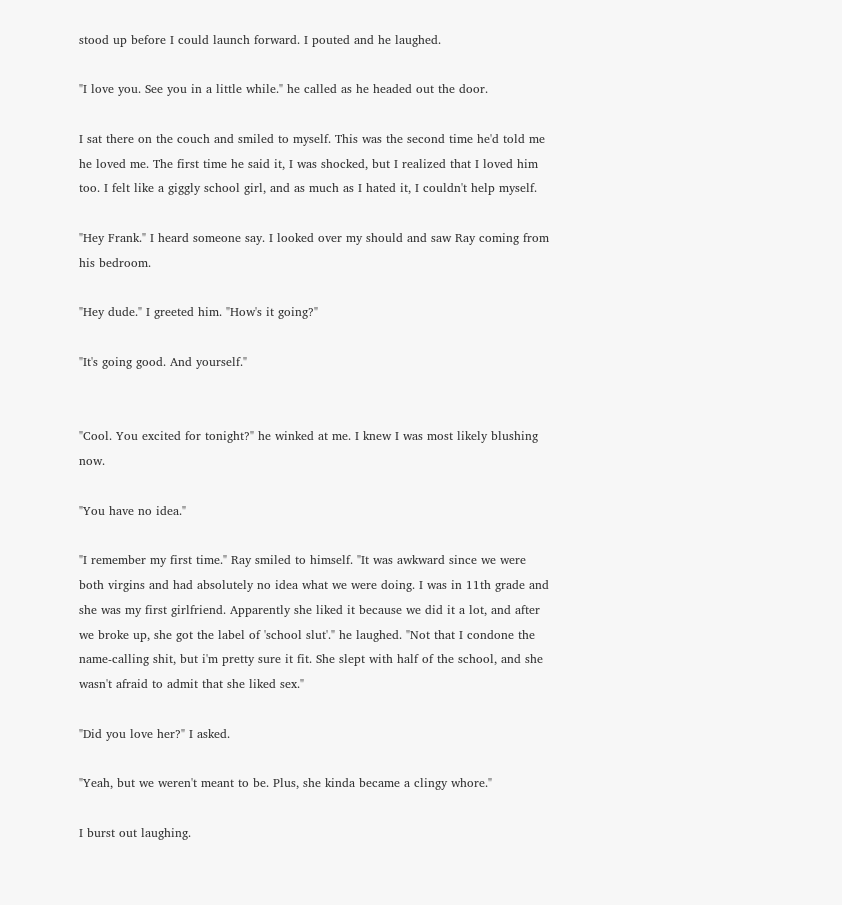stood up before I could launch forward. I pouted and he laughed.

"I love you. See you in a little while." he called as he headed out the door.

I sat there on the couch and smiled to myself. This was the second time he'd told me he loved me. The first time he said it, I was shocked, but I realized that I loved him too. I felt like a giggly school girl, and as much as I hated it, I couldn't help myself.

"Hey Frank." I heard someone say. I looked over my should and saw Ray coming from his bedroom.

"Hey dude." I greeted him. "How's it going?"

"It's going good. And yourself."


"Cool. You excited for tonight?" he winked at me. I knew I was most likely blushing now.

"You have no idea."

"I remember my first time." Ray smiled to himself. "It was awkward since we were both virgins and had absolutely no idea what we were doing. I was in 11th grade and she was my first girlfriend. Apparently she liked it because we did it a lot, and after we broke up, she got the label of 'school slut'." he laughed. "Not that I condone the name-calling shit, but i'm pretty sure it fit. She slept with half of the school, and she wasn't afraid to admit that she liked sex."

"Did you love her?" I asked.

"Yeah, but we weren't meant to be. Plus, she kinda became a clingy whore."

I burst out laughing.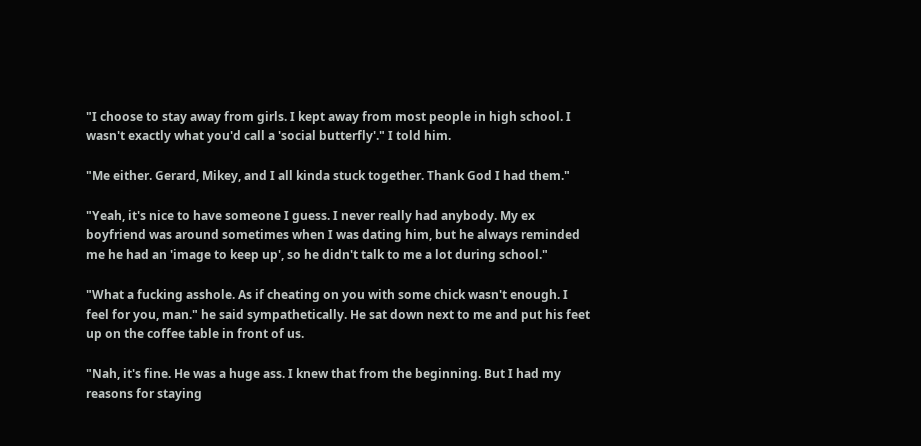"I choose to stay away from girls. I kept away from most people in high school. I wasn't exactly what you'd call a 'social butterfly'." I told him.

"Me either. Gerard, Mikey, and I all kinda stuck together. Thank God I had them."

"Yeah, it's nice to have someone I guess. I never really had anybody. My ex boyfriend was around sometimes when I was dating him, but he always reminded me he had an 'image to keep up', so he didn't talk to me a lot during school."

"What a fucking asshole. As if cheating on you with some chick wasn't enough. I feel for you, man." he said sympathetically. He sat down next to me and put his feet up on the coffee table in front of us.

"Nah, it's fine. He was a huge ass. I knew that from the beginning. But I had my reasons for staying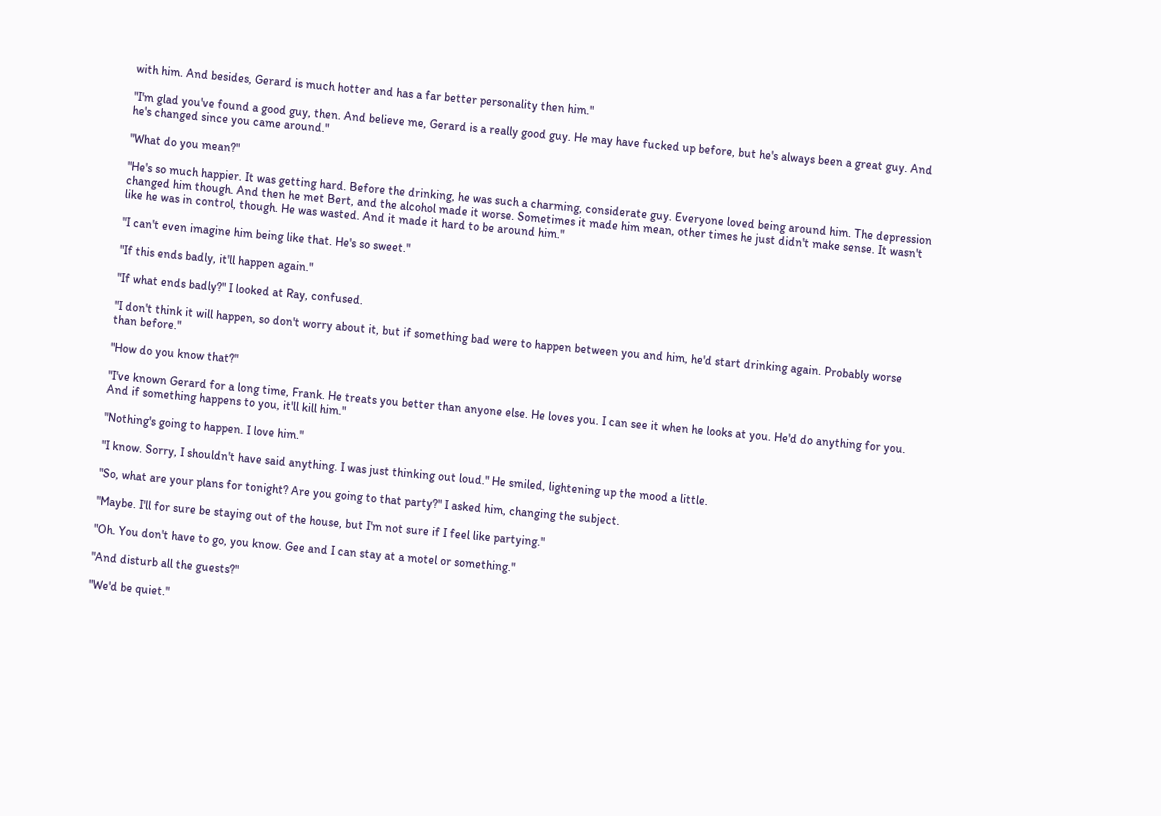with him. And besides, Gerard is much hotter and has a far better personality then him."

"I'm glad you've found a good guy, then. And believe me, Gerard is a really good guy. He may have fucked up before, but he's always been a great guy. And he's changed since you came around."

"What do you mean?"

"He's so much happier. It was getting hard. Before the drinking, he was such a charming, considerate guy. Everyone loved being around him. The depression changed him though. And then he met Bert, and the alcohol made it worse. Sometimes it made him mean, other times he just didn't make sense. It wasn't like he was in control, though. He was wasted. And it made it hard to be around him."

"I can't even imagine him being like that. He's so sweet."

"If this ends badly, it'll happen again."

"If what ends badly?" I looked at Ray, confused.

"I don't think it will happen, so don't worry about it, but if something bad were to happen between you and him, he'd start drinking again. Probably worse than before."

"How do you know that?"

"I've known Gerard for a long time, Frank. He treats you better than anyone else. He loves you. I can see it when he looks at you. He'd do anything for you. And if something happens to you, it'll kill him."

"Nothing's going to happen. I love him."

"I know. Sorry, I shouldn't have said anything. I was just thinking out loud." He smiled, lightening up the mood a little.

"So, what are your plans for tonight? Are you going to that party?" I asked him, changing the subject.

"Maybe. I'll for sure be staying out of the house, but I'm not sure if I feel like partying."

"Oh. You don't have to go, you know. Gee and I can stay at a motel or something."

"And disturb all the guests?"

"We'd be quiet."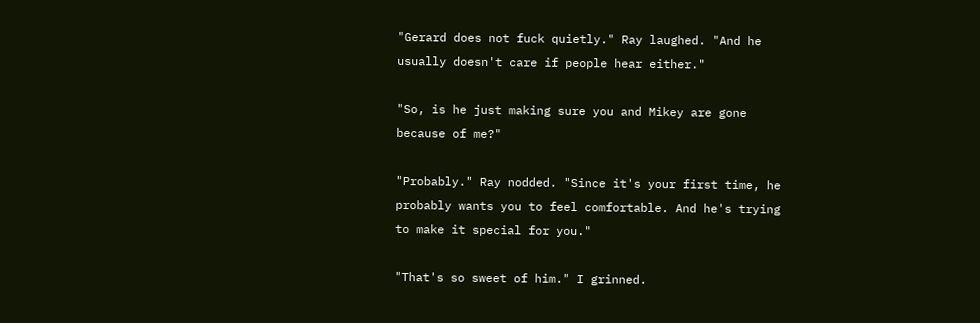"Gerard does not fuck quietly." Ray laughed. "And he usually doesn't care if people hear either."

"So, is he just making sure you and Mikey are gone because of me?"

"Probably." Ray nodded. "Since it's your first time, he probably wants you to feel comfortable. And he's trying to make it special for you."

"That's so sweet of him." I grinned.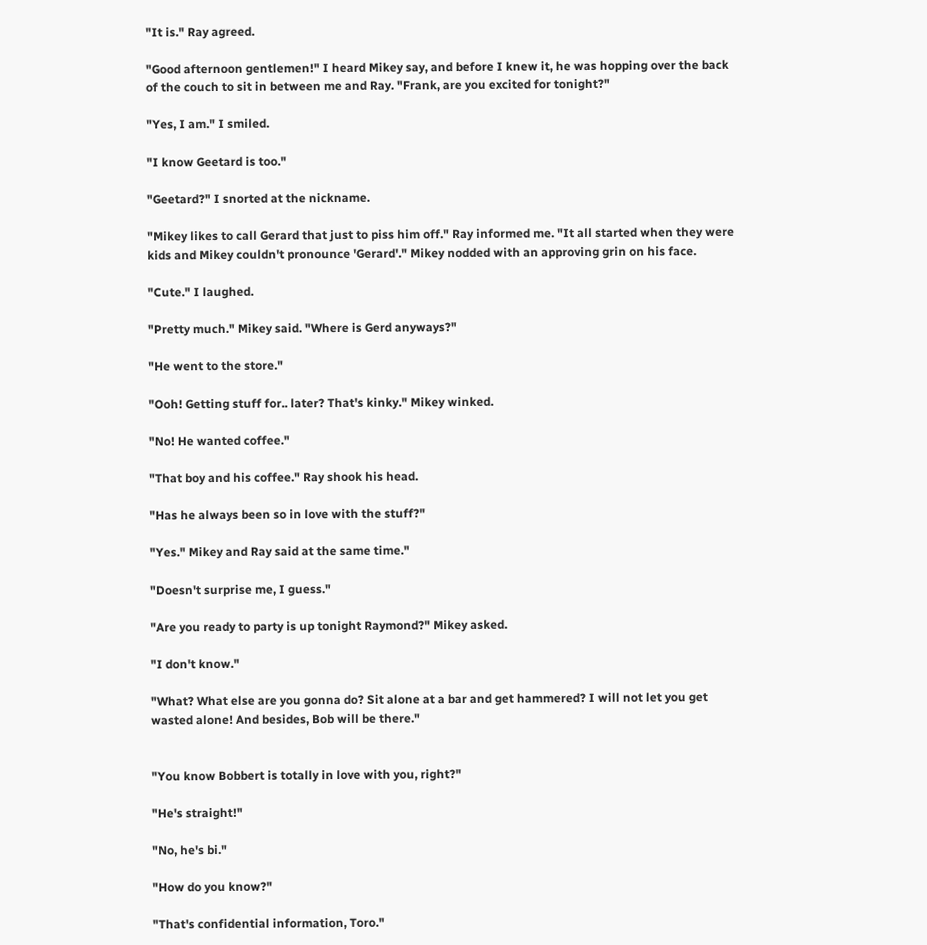"It is." Ray agreed.

"Good afternoon gentlemen!" I heard Mikey say, and before I knew it, he was hopping over the back of the couch to sit in between me and Ray. "Frank, are you excited for tonight?"

"Yes, I am." I smiled.

"I know Geetard is too."

"Geetard?" I snorted at the nickname.

"Mikey likes to call Gerard that just to piss him off." Ray informed me. "It all started when they were kids and Mikey couldn't pronounce 'Gerard'." Mikey nodded with an approving grin on his face.

"Cute." I laughed.

"Pretty much." Mikey said. "Where is Gerd anyways?"

"He went to the store."

"Ooh! Getting stuff for.. later? That's kinky." Mikey winked.

"No! He wanted coffee."

"That boy and his coffee." Ray shook his head.

"Has he always been so in love with the stuff?"

"Yes." Mikey and Ray said at the same time."

"Doesn't surprise me, I guess."

"Are you ready to party is up tonight Raymond?" Mikey asked.

"I don't know."

"What? What else are you gonna do? Sit alone at a bar and get hammered? I will not let you get wasted alone! And besides, Bob will be there."


"You know Bobbert is totally in love with you, right?"

"He's straight!"

"No, he's bi."

"How do you know?"

"That's confidential information, Toro."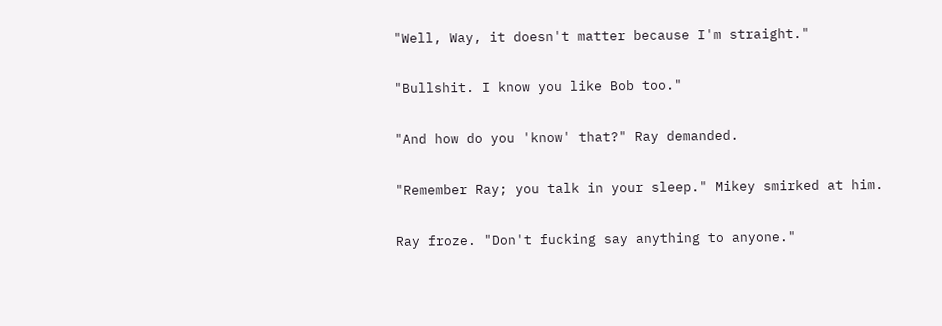"Well, Way, it doesn't matter because I'm straight."

"Bullshit. I know you like Bob too."

"And how do you 'know' that?" Ray demanded.

"Remember Ray; you talk in your sleep." Mikey smirked at him.

Ray froze. "Don't fucking say anything to anyone."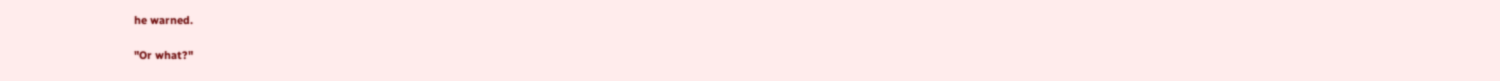he warned.

"Or what?"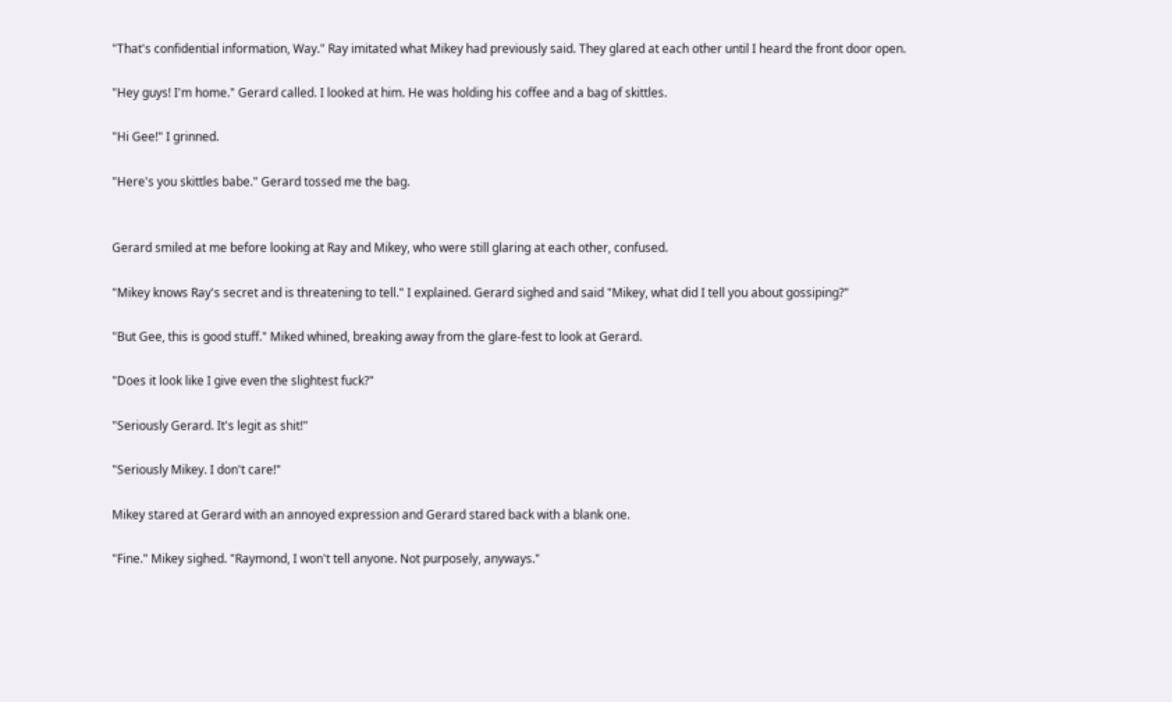"That's confidential information, Way." Ray imitated what Mikey had previously said. They glared at each other until I heard the front door open.

"Hey guys! I'm home." Gerard called. I looked at him. He was holding his coffee and a bag of skittles.

"Hi Gee!" I grinned.

"Here's you skittles babe." Gerard tossed me the bag.


Gerard smiled at me before looking at Ray and Mikey, who were still glaring at each other, confused.

"Mikey knows Ray's secret and is threatening to tell." I explained. Gerard sighed and said "Mikey, what did I tell you about gossiping?"

"But Gee, this is good stuff." Miked whined, breaking away from the glare-fest to look at Gerard.

"Does it look like I give even the slightest fuck?"

"Seriously Gerard. It's legit as shit!"

"Seriously Mikey. I don't care!"

Mikey stared at Gerard with an annoyed expression and Gerard stared back with a blank one.

"Fine." Mikey sighed. "Raymond, I won't tell anyone. Not purposely, anyways."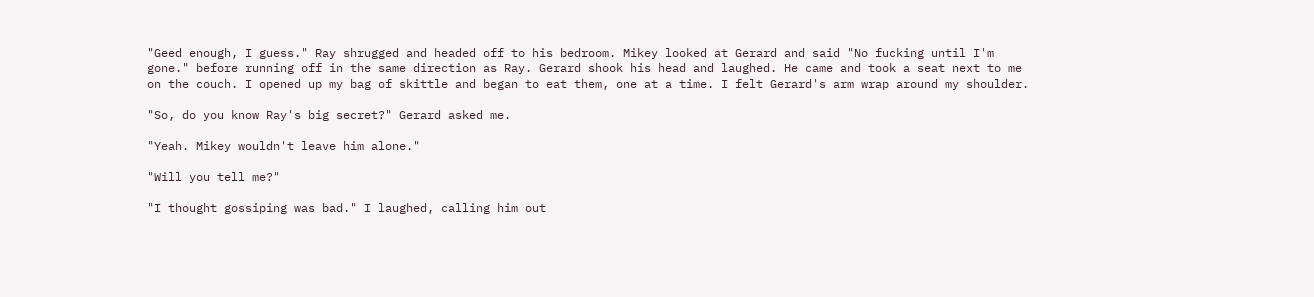"Geed enough, I guess." Ray shrugged and headed off to his bedroom. Mikey looked at Gerard and said "No fucking until I'm gone." before running off in the same direction as Ray. Gerard shook his head and laughed. He came and took a seat next to me on the couch. I opened up my bag of skittle and began to eat them, one at a time. I felt Gerard's arm wrap around my shoulder.

"So, do you know Ray's big secret?" Gerard asked me.

"Yeah. Mikey wouldn't leave him alone."

"Will you tell me?"

"I thought gossiping was bad." I laughed, calling him out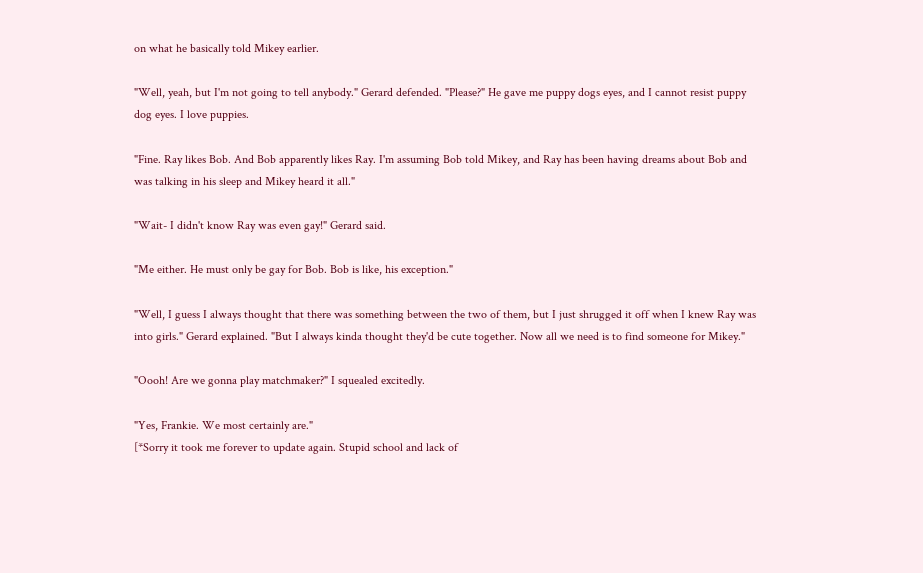on what he basically told Mikey earlier.

"Well, yeah, but I'm not going to tell anybody." Gerard defended. "Please?" He gave me puppy dogs eyes, and I cannot resist puppy dog eyes. I love puppies.

"Fine. Ray likes Bob. And Bob apparently likes Ray. I'm assuming Bob told Mikey, and Ray has been having dreams about Bob and was talking in his sleep and Mikey heard it all."

"Wait- I didn't know Ray was even gay!" Gerard said.

"Me either. He must only be gay for Bob. Bob is like, his exception."

"Well, I guess I always thought that there was something between the two of them, but I just shrugged it off when I knew Ray was into girls." Gerard explained. "But I always kinda thought they'd be cute together. Now all we need is to find someone for Mikey."

"Oooh! Are we gonna play matchmaker?" I squealed excitedly.

"Yes, Frankie. We most certainly are."
[*Sorry it took me forever to update again. Stupid school and lack of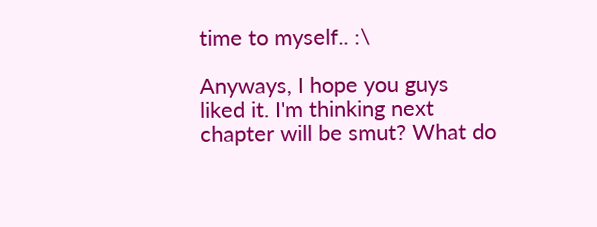time to myself.. :\

Anyways, I hope you guys liked it. I'm thinking next chapter will be smut? What do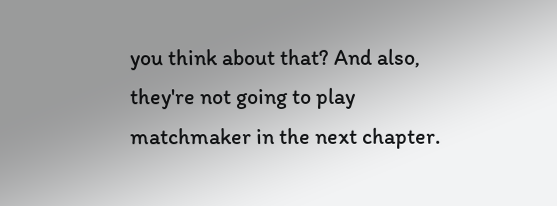you think about that? And also, they're not going to play matchmaker in the next chapter.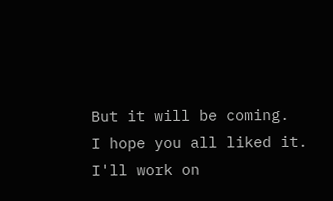But it will be coming.
I hope you all liked it. I'll work on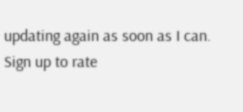updating again as soon as I can.
Sign up to rate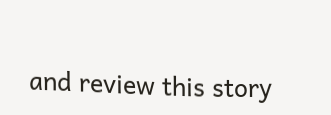and review this story